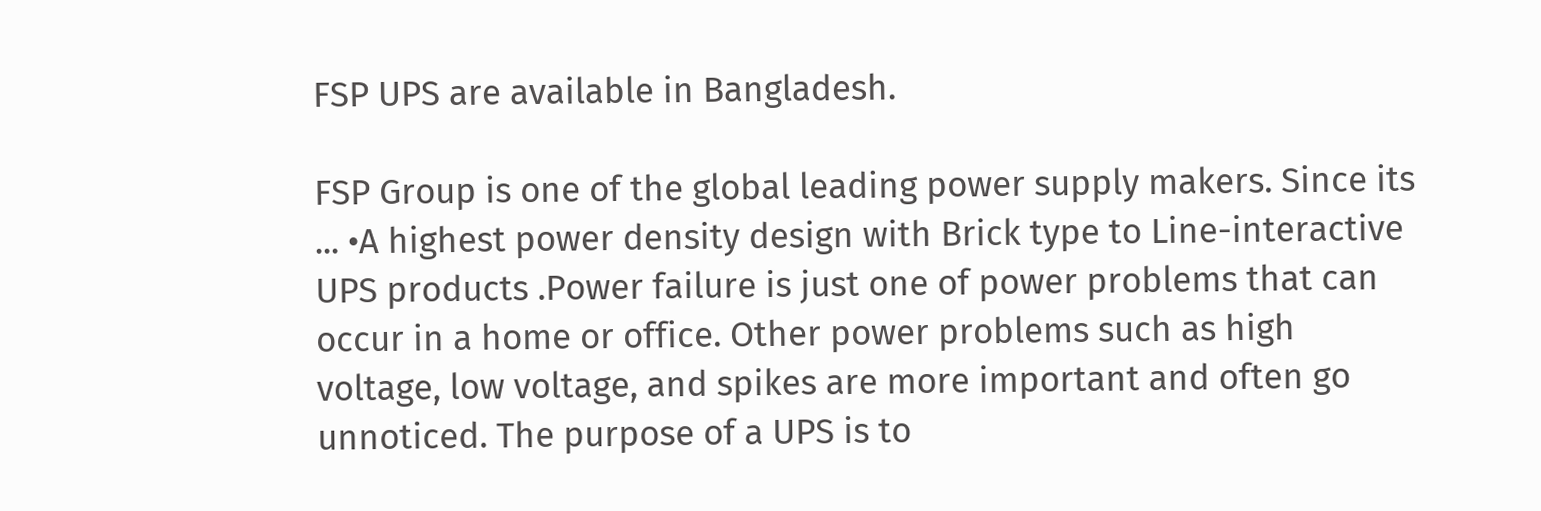FSP UPS are available in Bangladesh.

FSP Group is one of the global leading power supply makers. Since its ... •A highest power density design with Brick type to Line-interactive UPS products .Power failure is just one of power problems that can occur in a home or office. Other power problems such as high voltage, low voltage, and spikes are more important and often go unnoticed. The purpose of a UPS is to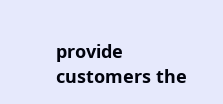provide customers the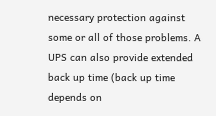necessary protection against some or all of those problems. A UPS can also provide extended back up time (back up time depends on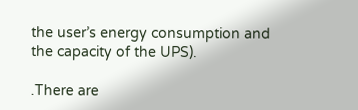the user’s energy consumption and the capacity of the UPS).

.There are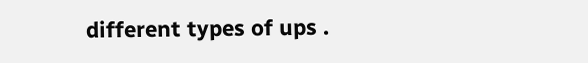different types of ups .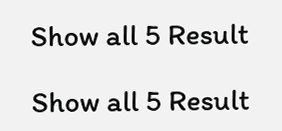Show all 5 Result

Show all 5 Result